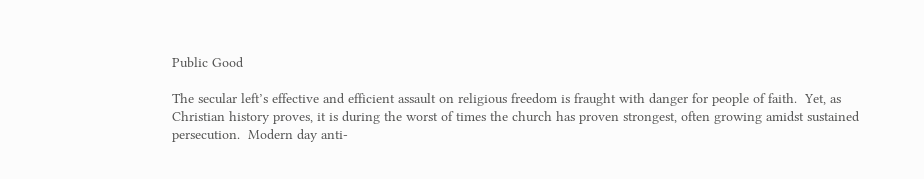Public Good

The secular left’s effective and efficient assault on religious freedom is fraught with danger for people of faith.  Yet, as Christian history proves, it is during the worst of times the church has proven strongest, often growing amidst sustained persecution.  Modern day anti-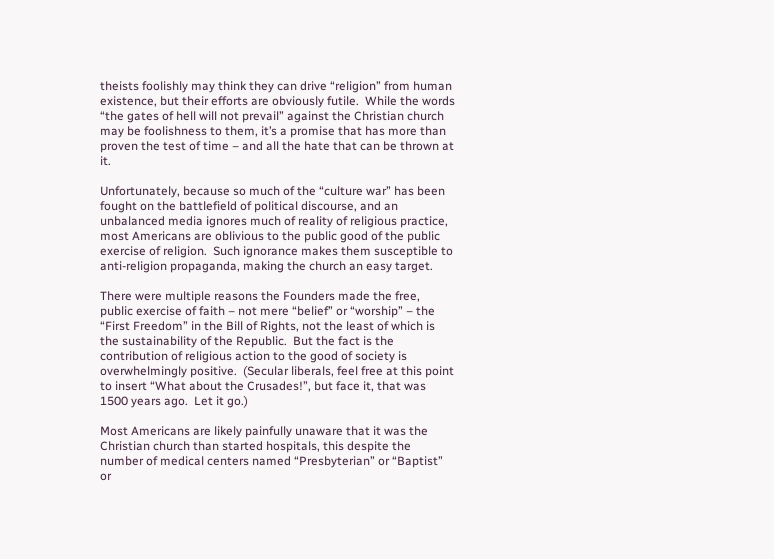theists foolishly may think they can drive “religion” from human existence, but their efforts are obviously futile.  While the words “the gates of hell will not prevail” against the Christian church may be foolishness to them, it’s a promise that has more than proven the test of time – and all the hate that can be thrown at it.

Unfortunately, because so much of the “culture war” has been fought on the battlefield of political discourse, and an unbalanced media ignores much of reality of religious practice, most Americans are oblivious to the public good of the public exercise of religion.  Such ignorance makes them susceptible to anti-religion propaganda, making the church an easy target.

There were multiple reasons the Founders made the free, public exercise of faith – not mere “belief” or “worship” – the “First Freedom” in the Bill of Rights, not the least of which is the sustainability of the Republic.  But the fact is the contribution of religious action to the good of society is overwhelmingly positive.  (Secular liberals, feel free at this point to insert “What about the Crusades!”, but face it, that was 1500 years ago.  Let it go.)

Most Americans are likely painfully unaware that it was the Christian church than started hospitals, this despite the number of medical centers named “Presbyterian” or “Baptist” or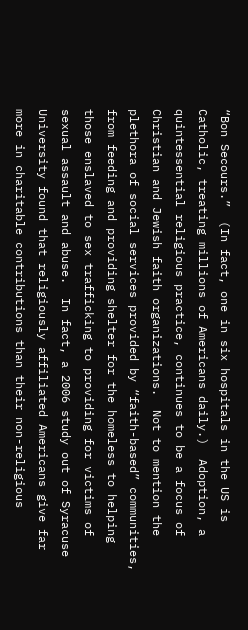“Bon Secours.”  (In fact, one in six hospitals in the US is Catholic, treating millions of Americans daily.)  Adoption, a quintessential religious practice, continues to be a focus of Christian and Jewish faith organizations.  Not to mention the plethora of social services provided by “faith-based” communities, from feeding and providing shelter for the homeless to helping those enslaved to sex trafficking to providing for victims of sexual assault and abuse.  In fact, a 2006 study out of Syracuse University found that religiously affiliated Americans give far more in charitable contributions than their non-religious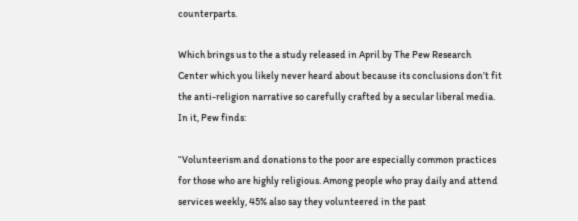counterparts.

Which brings us to the a study released in April by The Pew Research Center which you likely never heard about because its conclusions don’t fit the anti-religion narrative so carefully crafted by a secular liberal media.  In it, Pew finds:

“Volunteerism and donations to the poor are especially common practices for those who are highly religious. Among people who pray daily and attend services weekly, 45% also say they volunteered in the past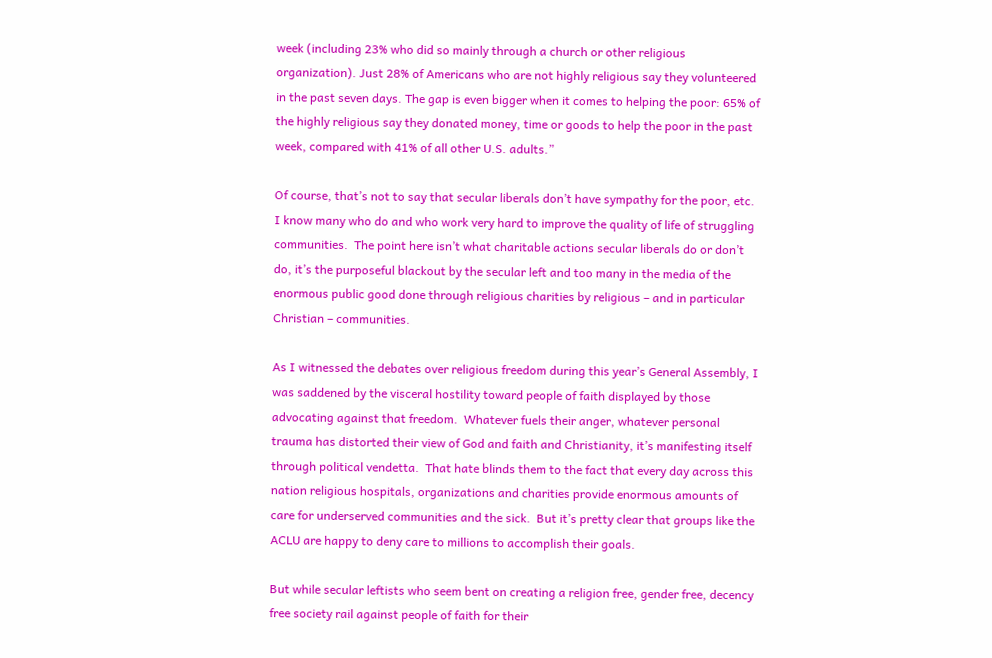week (including 23% who did so mainly through a church or other religious organization). Just 28% of Americans who are not highly religious say they volunteered in the past seven days. The gap is even bigger when it comes to helping the poor: 65% of the highly religious say they donated money, time or goods to help the poor in the past week, compared with 41% of all other U.S. adults.”

Of course, that’s not to say that secular liberals don’t have sympathy for the poor, etc.  I know many who do and who work very hard to improve the quality of life of struggling communities.  The point here isn’t what charitable actions secular liberals do or don’t do, it’s the purposeful blackout by the secular left and too many in the media of the enormous public good done through religious charities by religious – and in particular Christian – communities.

As I witnessed the debates over religious freedom during this year’s General Assembly, I was saddened by the visceral hostility toward people of faith displayed by those advocating against that freedom.  Whatever fuels their anger, whatever personal trauma has distorted their view of God and faith and Christianity, it’s manifesting itself through political vendetta.  That hate blinds them to the fact that every day across this nation religious hospitals, organizations and charities provide enormous amounts of care for underserved communities and the sick.  But it’s pretty clear that groups like the ACLU are happy to deny care to millions to accomplish their goals.

But while secular leftists who seem bent on creating a religion free, gender free, decency free society rail against people of faith for their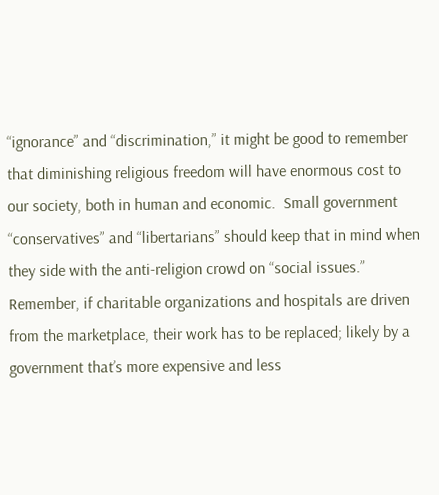“ignorance” and “discrimination,” it might be good to remember that diminishing religious freedom will have enormous cost to our society, both in human and economic.  Small government “conservatives” and “libertarians” should keep that in mind when they side with the anti-religion crowd on “social issues.”  Remember, if charitable organizations and hospitals are driven from the marketplace, their work has to be replaced; likely by a government that’s more expensive and less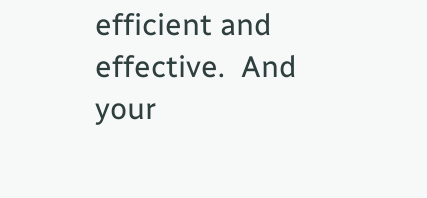efficient and effective.  And your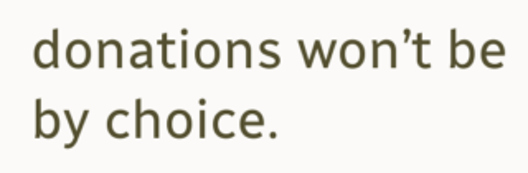donations won’t be by choice.